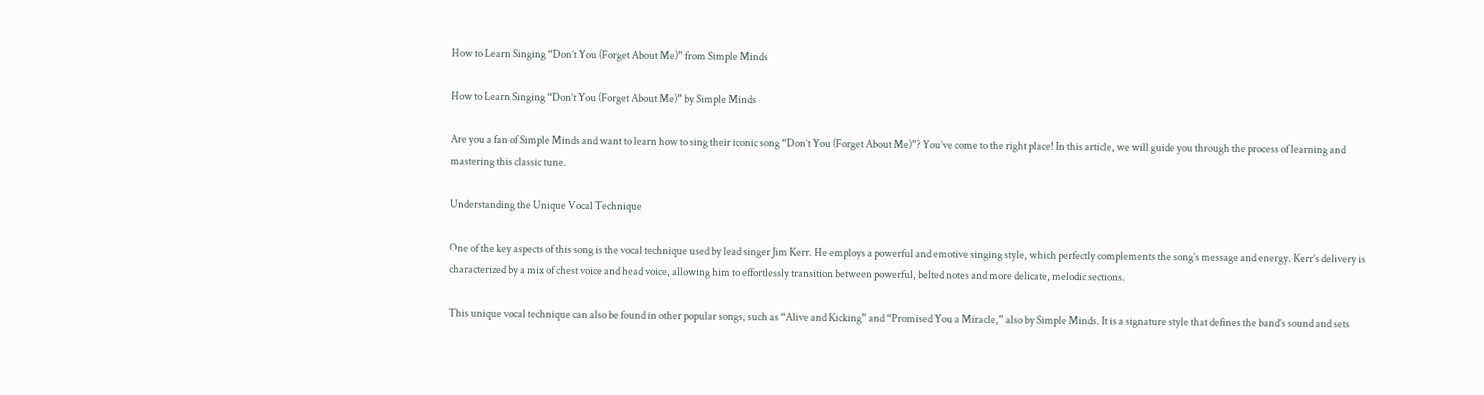How to Learn Singing “Don’t You (Forget About Me)” from Simple Minds

How to Learn Singing “Don’t You (Forget About Me)” by Simple Minds

Are you a fan of Simple Minds and want to learn how to sing their iconic song “Don’t You (Forget About Me)”? You’ve come to the right place! In this article, we will guide you through the process of learning and mastering this classic tune.

Understanding the Unique Vocal Technique

One of the key aspects of this song is the vocal technique used by lead singer Jim Kerr. He employs a powerful and emotive singing style, which perfectly complements the song’s message and energy. Kerr’s delivery is characterized by a mix of chest voice and head voice, allowing him to effortlessly transition between powerful, belted notes and more delicate, melodic sections.

This unique vocal technique can also be found in other popular songs, such as “Alive and Kicking” and “Promised You a Miracle,” also by Simple Minds. It is a signature style that defines the band’s sound and sets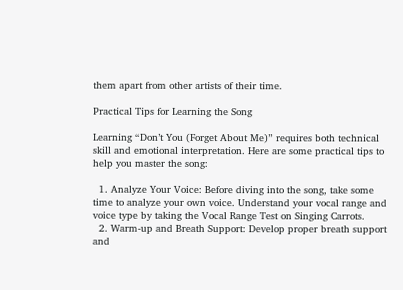them apart from other artists of their time.

Practical Tips for Learning the Song

Learning “Don’t You (Forget About Me)” requires both technical skill and emotional interpretation. Here are some practical tips to help you master the song:

  1. Analyze Your Voice: Before diving into the song, take some time to analyze your own voice. Understand your vocal range and voice type by taking the Vocal Range Test on Singing Carrots.
  2. Warm-up and Breath Support: Develop proper breath support and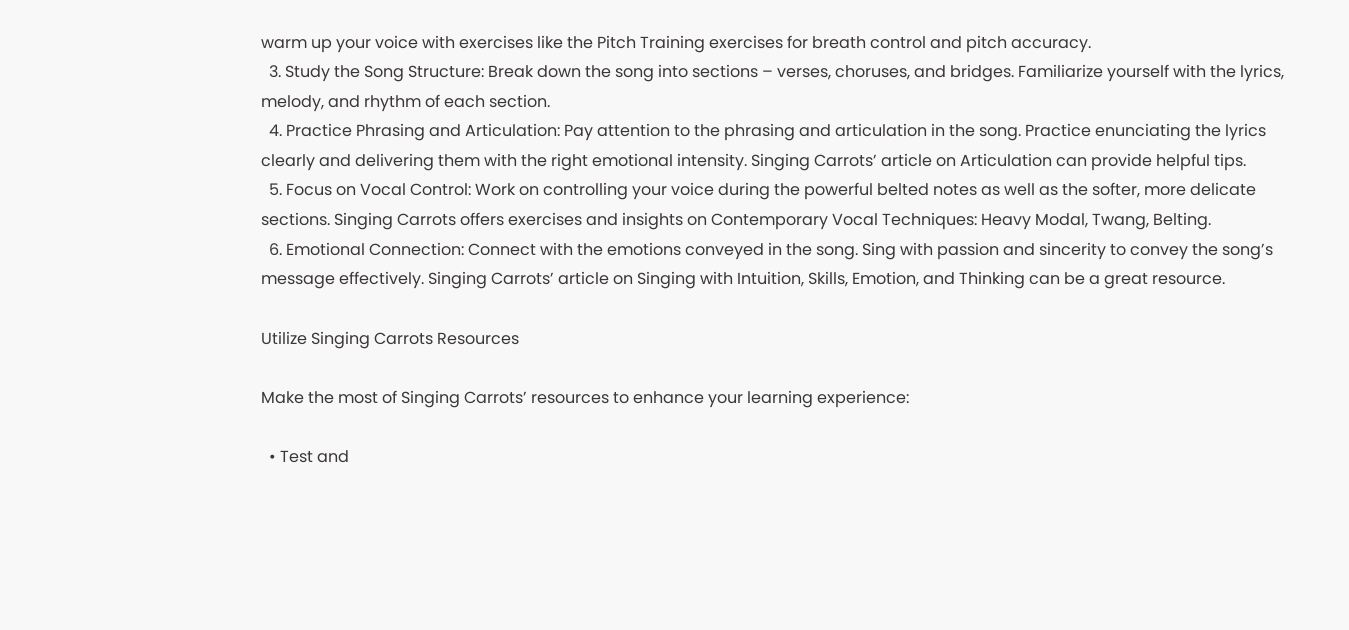warm up your voice with exercises like the Pitch Training exercises for breath control and pitch accuracy.
  3. Study the Song Structure: Break down the song into sections – verses, choruses, and bridges. Familiarize yourself with the lyrics, melody, and rhythm of each section.
  4. Practice Phrasing and Articulation: Pay attention to the phrasing and articulation in the song. Practice enunciating the lyrics clearly and delivering them with the right emotional intensity. Singing Carrots’ article on Articulation can provide helpful tips.
  5. Focus on Vocal Control: Work on controlling your voice during the powerful belted notes as well as the softer, more delicate sections. Singing Carrots offers exercises and insights on Contemporary Vocal Techniques: Heavy Modal, Twang, Belting.
  6. Emotional Connection: Connect with the emotions conveyed in the song. Sing with passion and sincerity to convey the song’s message effectively. Singing Carrots’ article on Singing with Intuition, Skills, Emotion, and Thinking can be a great resource.

Utilize Singing Carrots Resources

Make the most of Singing Carrots’ resources to enhance your learning experience:

  • Test and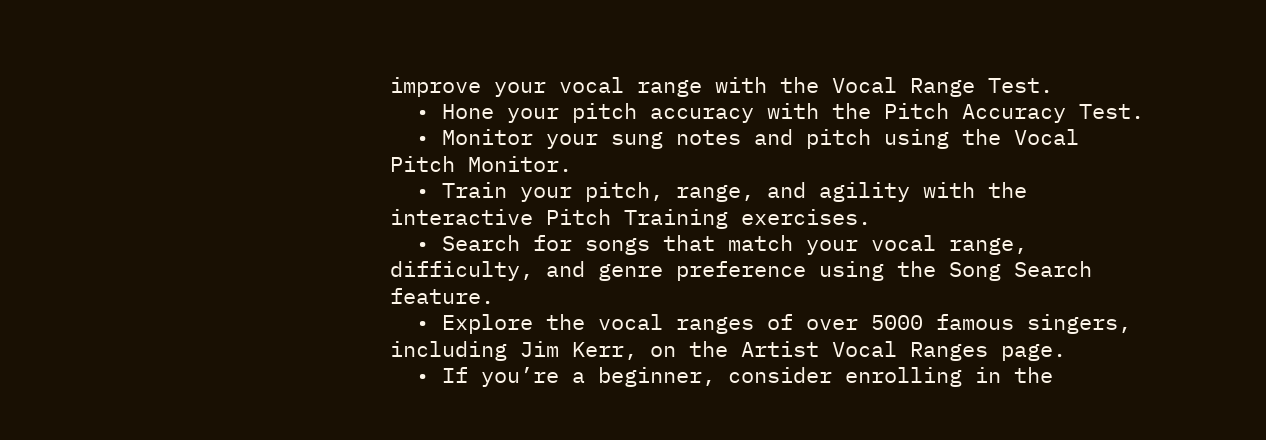improve your vocal range with the Vocal Range Test.
  • Hone your pitch accuracy with the Pitch Accuracy Test.
  • Monitor your sung notes and pitch using the Vocal Pitch Monitor.
  • Train your pitch, range, and agility with the interactive Pitch Training exercises.
  • Search for songs that match your vocal range, difficulty, and genre preference using the Song Search feature.
  • Explore the vocal ranges of over 5000 famous singers, including Jim Kerr, on the Artist Vocal Ranges page.
  • If you’re a beginner, consider enrolling in the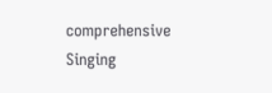comprehensive Singing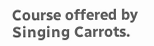Course offered by Singing Carrots.